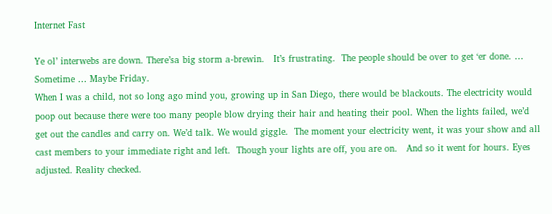Internet Fast

Ye ol’ interwebs are down. There’sa big storm a-brewin.   It’s frustrating.  The people should be over to get ‘er done. … Sometime … Maybe Friday.
When I was a child, not so long ago mind you, growing up in San Diego, there would be blackouts. The electricity would poop out because there were too many people blow drying their hair and heating their pool. When the lights failed, we’d get out the candles and carry on. We’d talk. We would giggle.  The moment your electricity went, it was your show and all cast members to your immediate right and left.  Though your lights are off, you are on.   And so it went for hours. Eyes adjusted. Reality checked.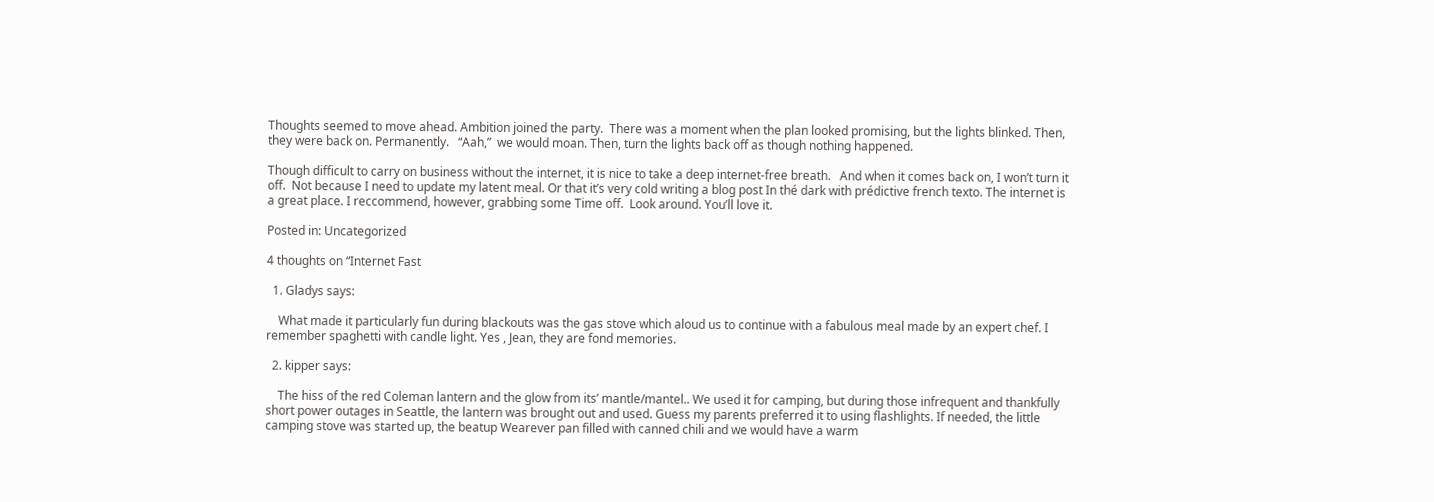Thoughts seemed to move ahead. Ambition joined the party.  There was a moment when the plan looked promising, but the lights blinked. Then, they were back on. Permanently.   “Aah,”  we would moan. Then, turn the lights back off as though nothing happened.

Though difficult to carry on business without the internet, it is nice to take a deep internet-free breath.   And when it comes back on, I won’t turn it off.  Not because I need to update my latent meal. Or that it’s very cold writing a blog post In thé dark with prédictive french texto. The internet is a great place. I reccommend, however, grabbing some Time off.  Look around. You’ll love it.

Posted in: Uncategorized

4 thoughts on “Internet Fast

  1. Gladys says:

    What made it particularly fun during blackouts was the gas stove which aloud us to continue with a fabulous meal made by an expert chef. I remember spaghetti with candle light. Yes , Jean, they are fond memories.

  2. kipper says:

    The hiss of the red Coleman lantern and the glow from its’ mantle/mantel.. We used it for camping, but during those infrequent and thankfully short power outages in Seattle, the lantern was brought out and used. Guess my parents preferred it to using flashlights. If needed, the little camping stove was started up, the beatup Wearever pan filled with canned chili and we would have a warm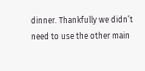dinner. Thankfully we didn’t need to use the other main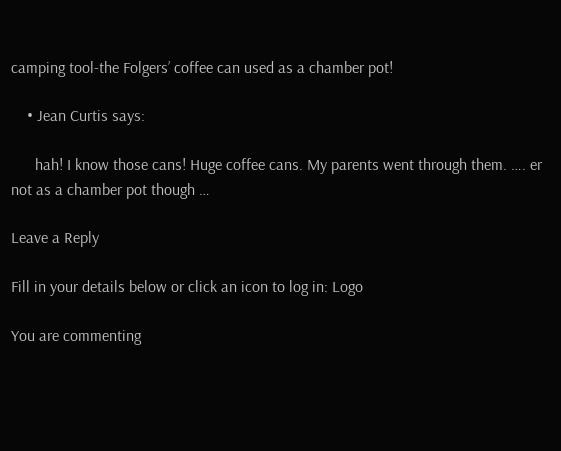camping tool-the Folgers’ coffee can used as a chamber pot!

    • Jean Curtis says:

      hah! I know those cans! Huge coffee cans. My parents went through them. …. er not as a chamber pot though …

Leave a Reply

Fill in your details below or click an icon to log in: Logo

You are commenting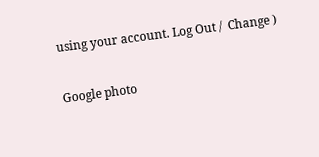using your account. Log Out /  Change )

Google photo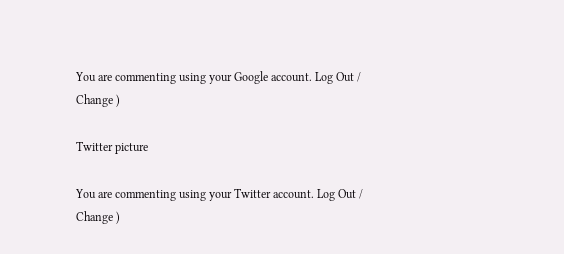You are commenting using your Google account. Log Out /  Change )

Twitter picture

You are commenting using your Twitter account. Log Out /  Change )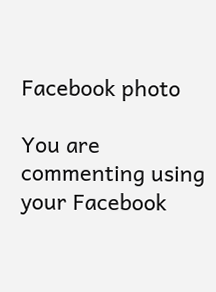Facebook photo

You are commenting using your Facebook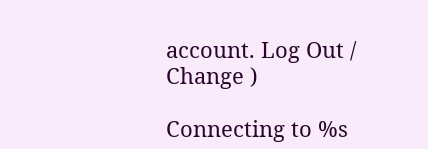account. Log Out /  Change )

Connecting to %s